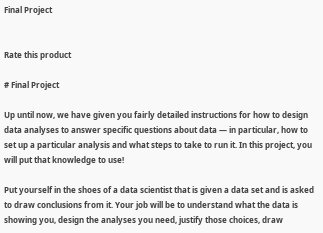Final Project


Rate this product

# Final Project

Up until now, we have given you fairly detailed instructions for how to design data analyses to answer specific questions about data — in particular, how to set up a particular analysis and what steps to take to run it. In this project, you will put that knowledge to use!

Put yourself in the shoes of a data scientist that is given a data set and is asked to draw conclusions from it. Your job will be to understand what the data is showing you, design the analyses you need, justify those choices, draw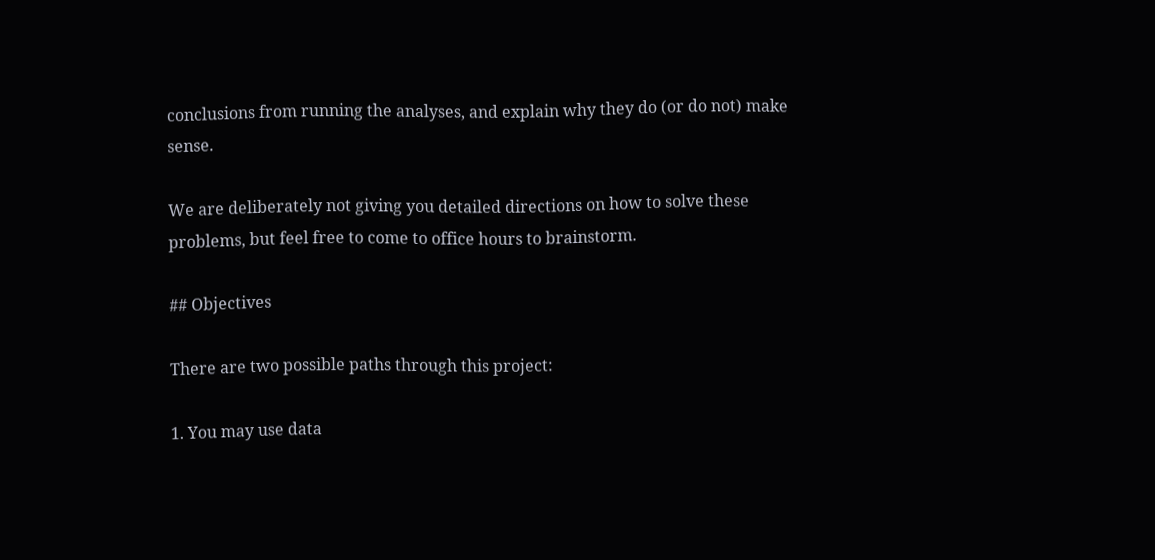conclusions from running the analyses, and explain why they do (or do not) make sense.

We are deliberately not giving you detailed directions on how to solve these problems, but feel free to come to office hours to brainstorm.

## Objectives

There are two possible paths through this project:

1. You may use data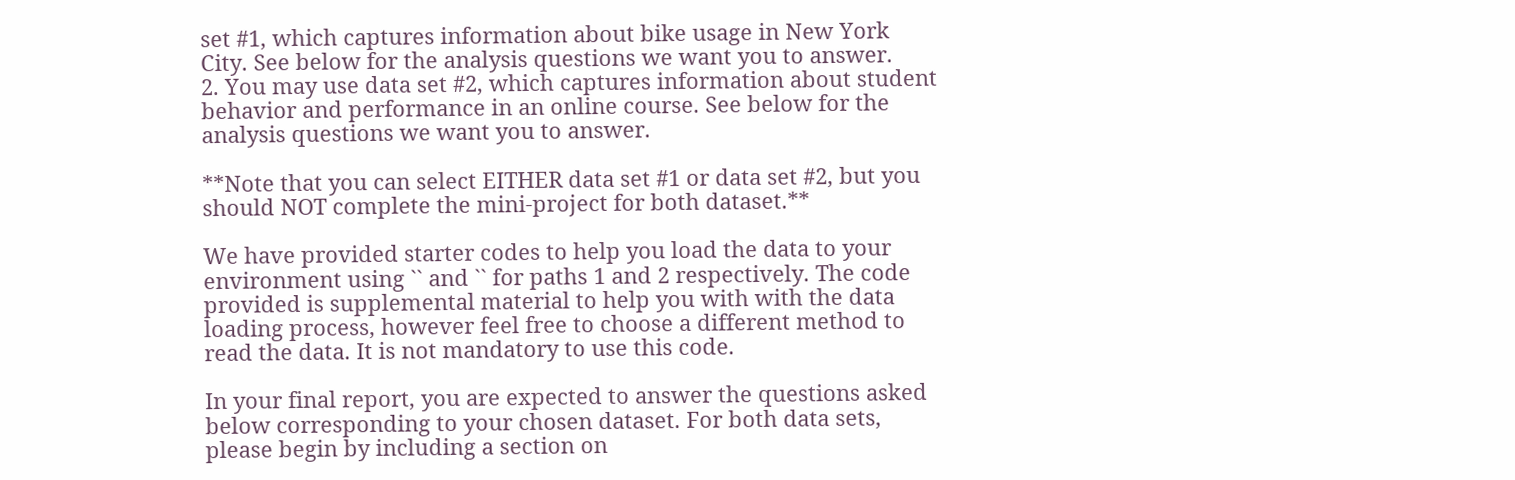set #1, which captures information about bike usage in New York City. See below for the analysis questions we want you to answer.
2. You may use data set #2, which captures information about student behavior and performance in an online course. See below for the analysis questions we want you to answer.

**Note that you can select EITHER data set #1 or data set #2, but you should NOT complete the mini-project for both dataset.**

We have provided starter codes to help you load the data to your environment using `` and `` for paths 1 and 2 respectively. The code provided is supplemental material to help you with with the data loading process, however feel free to choose a different method to read the data. It is not mandatory to use this code.

In your final report, you are expected to answer the questions asked below corresponding to your chosen dataset. For both data sets, please begin by including a section on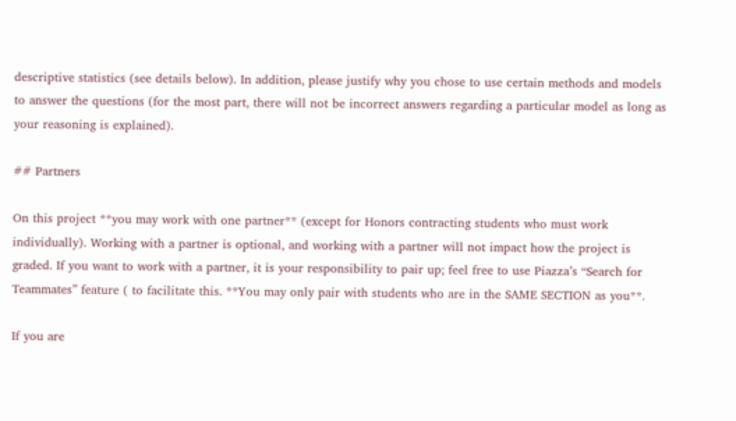descriptive statistics (see details below). In addition, please justify why you chose to use certain methods and models to answer the questions (for the most part, there will not be incorrect answers regarding a particular model as long as your reasoning is explained).

## Partners

On this project **you may work with one partner** (except for Honors contracting students who must work individually). Working with a partner is optional, and working with a partner will not impact how the project is graded. If you want to work with a partner, it is your responsibility to pair up; feel free to use Piazza’s “Search for Teammates” feature ( to facilitate this. **You may only pair with students who are in the SAME SECTION as you**.

If you are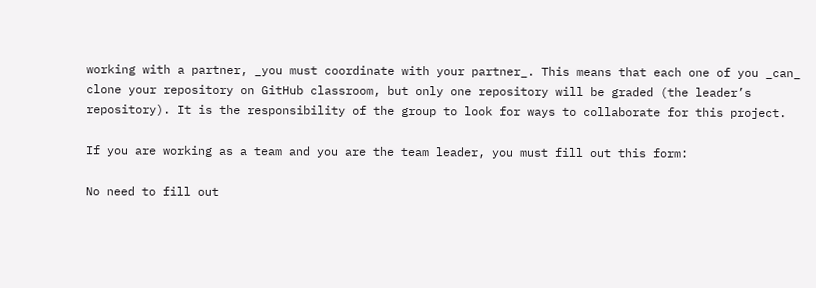working with a partner, _you must coordinate with your partner_. This means that each one of you _can_ clone your repository on GitHub classroom, but only one repository will be graded (the leader’s repository). It is the responsibility of the group to look for ways to collaborate for this project.

If you are working as a team and you are the team leader, you must fill out this form:

No need to fill out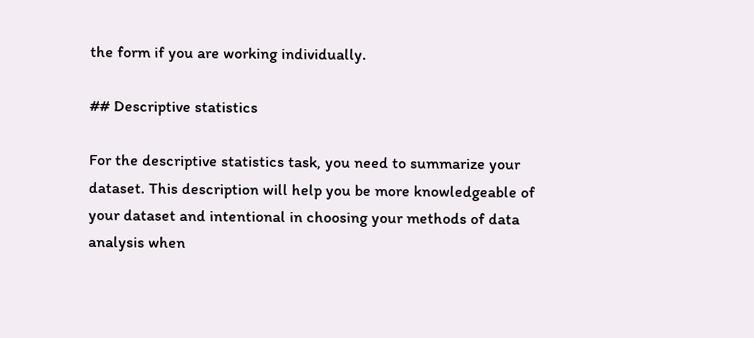the form if you are working individually.

## Descriptive statistics

For the descriptive statistics task, you need to summarize your dataset. This description will help you be more knowledgeable of your dataset and intentional in choosing your methods of data analysis when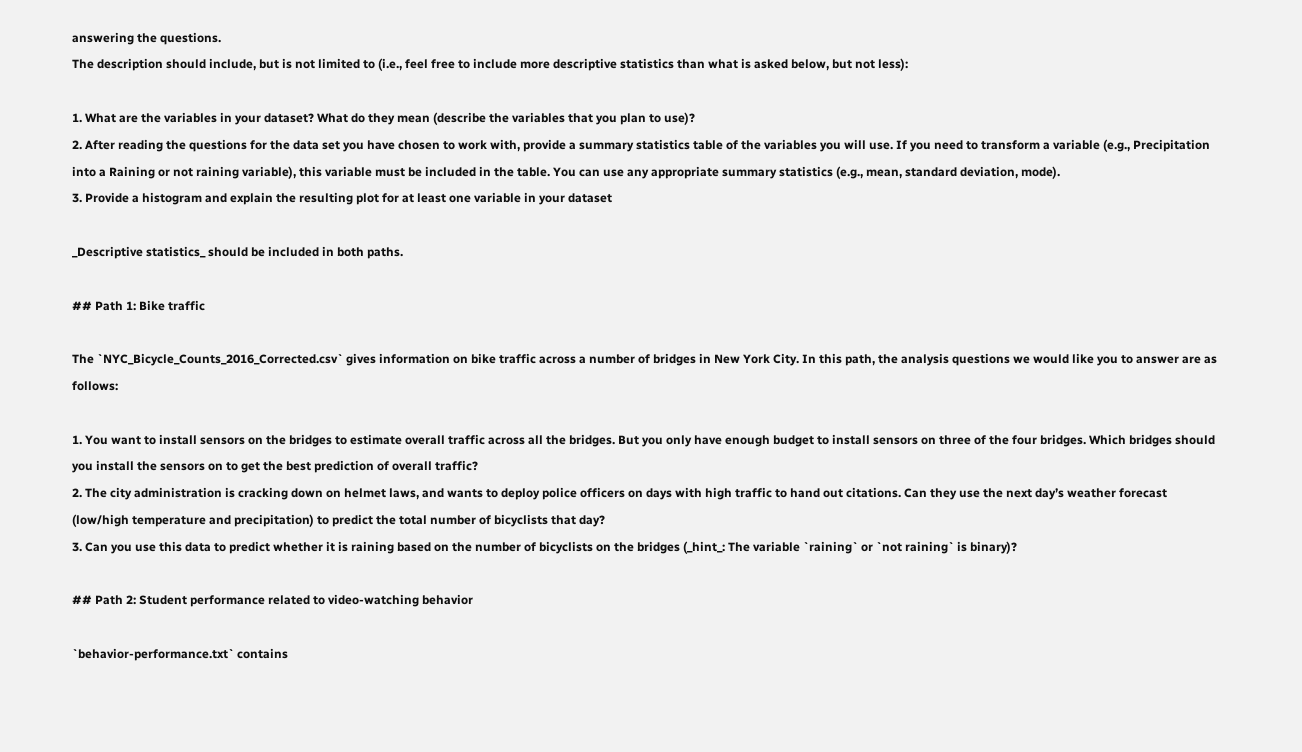answering the questions.
The description should include, but is not limited to (i.e., feel free to include more descriptive statistics than what is asked below, but not less):

1. What are the variables in your dataset? What do they mean (describe the variables that you plan to use)?
2. After reading the questions for the data set you have chosen to work with, provide a summary statistics table of the variables you will use. If you need to transform a variable (e.g., Precipitation into a Raining or not raining variable), this variable must be included in the table. You can use any appropriate summary statistics (e.g., mean, standard deviation, mode).
3. Provide a histogram and explain the resulting plot for at least one variable in your dataset

_Descriptive statistics_ should be included in both paths.

## Path 1: Bike traffic

The `NYC_Bicycle_Counts_2016_Corrected.csv` gives information on bike traffic across a number of bridges in New York City. In this path, the analysis questions we would like you to answer are as follows:

1. You want to install sensors on the bridges to estimate overall traffic across all the bridges. But you only have enough budget to install sensors on three of the four bridges. Which bridges should you install the sensors on to get the best prediction of overall traffic?
2. The city administration is cracking down on helmet laws, and wants to deploy police officers on days with high traffic to hand out citations. Can they use the next day’s weather forecast (low/high temperature and precipitation) to predict the total number of bicyclists that day?
3. Can you use this data to predict whether it is raining based on the number of bicyclists on the bridges (_hint_: The variable `raining` or `not raining` is binary)?

## Path 2: Student performance related to video-watching behavior

`behavior-performance.txt` contains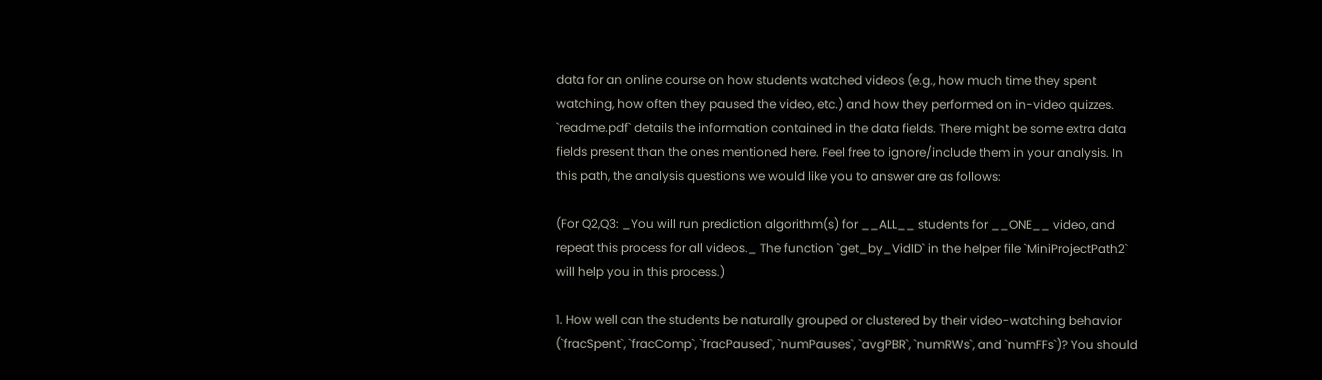data for an online course on how students watched videos (e.g., how much time they spent watching, how often they paused the video, etc.) and how they performed on in-video quizzes. `readme.pdf` details the information contained in the data fields. There might be some extra data fields present than the ones mentioned here. Feel free to ignore/include them in your analysis. In this path, the analysis questions we would like you to answer are as follows:

(For Q2,Q3: _You will run prediction algorithm(s) for __ALL__ students for __ONE__ video, and repeat this process for all videos._ The function `get_by_VidID` in the helper file `MiniProjectPath2` will help you in this process.)

1. How well can the students be naturally grouped or clustered by their video-watching behavior (`fracSpent`, `fracComp`, `fracPaused`, `numPauses`, `avgPBR`, `numRWs`, and `numFFs`)? You should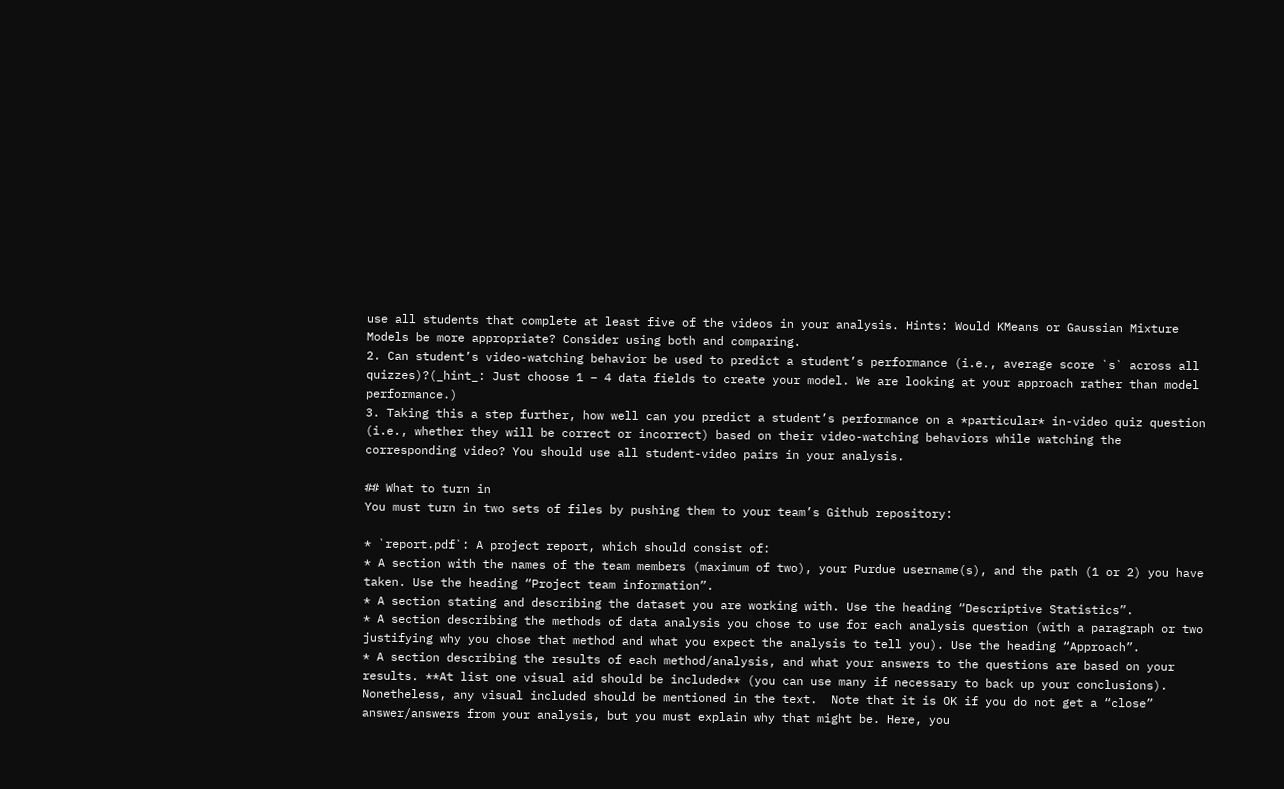use all students that complete at least five of the videos in your analysis. Hints: Would KMeans or Gaussian Mixture Models be more appropriate? Consider using both and comparing.
2. Can student’s video-watching behavior be used to predict a student’s performance (i.e., average score `s` across all quizzes)?(_hint_: Just choose 1 – 4 data fields to create your model. We are looking at your approach rather than model performance.)
3. Taking this a step further, how well can you predict a student’s performance on a *particular* in-video quiz question (i.e., whether they will be correct or incorrect) based on their video-watching behaviors while watching the corresponding video? You should use all student-video pairs in your analysis.

## What to turn in
You must turn in two sets of files by pushing them to your team’s Github repository:

* `report.pdf`: A project report, which should consist of:
* A section with the names of the team members (maximum of two), your Purdue username(s), and the path (1 or 2) you have taken. Use the heading “Project team information”.
* A section stating and describing the dataset you are working with. Use the heading “Descriptive Statistics”.
* A section describing the methods of data analysis you chose to use for each analysis question (with a paragraph or two justifying why you chose that method and what you expect the analysis to tell you). Use the heading “Approach”.
* A section describing the results of each method/analysis, and what your answers to the questions are based on your results. **At list one visual aid should be included** (you can use many if necessary to back up your conclusions). Nonetheless, any visual included should be mentioned in the text.  Note that it is OK if you do not get a “close” answer/answers from your analysis, but you must explain why that might be. Here, you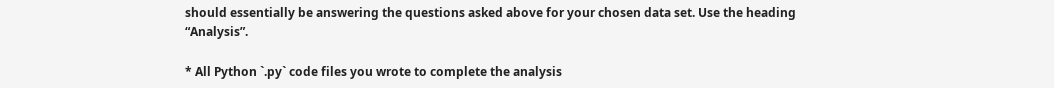should essentially be answering the questions asked above for your chosen data set. Use the heading “Analysis”.

* All Python `.py` code files you wrote to complete the analysis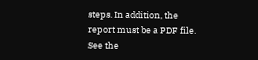steps. In addition, the report must be a PDF file. See the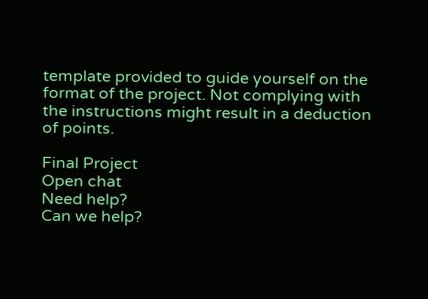template provided to guide yourself on the format of the project. Not complying with the instructions might result in a deduction of points.

Final Project
Open chat
Need help?
Can we help?